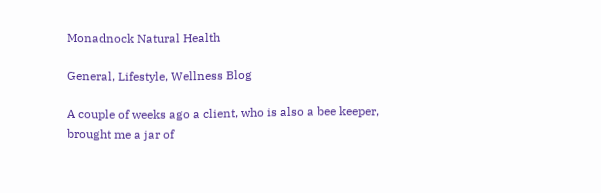Monadnock Natural Health

General, Lifestyle, Wellness Blog

A couple of weeks ago a client, who is also a bee keeper, brought me a jar of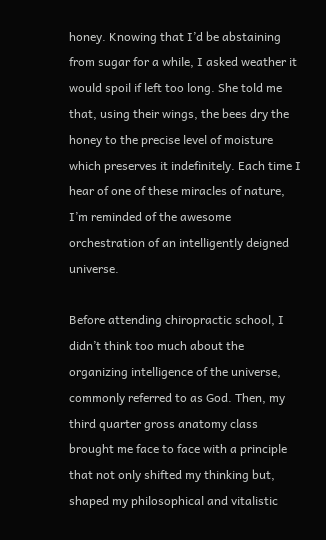honey. Knowing that I’d be abstaining from sugar for a while, I asked weather it would spoil if left too long. She told me that, using their wings, the bees dry the honey to the precise level of moisture which preserves it indefinitely. Each time I hear of one of these miracles of nature, I’m reminded of the awesome orchestration of an intelligently deigned universe.

Before attending chiropractic school, I didn’t think too much about the organizing intelligence of the universe, commonly referred to as God. Then, my third quarter gross anatomy class brought me face to face with a principle that not only shifted my thinking but, shaped my philosophical and vitalistic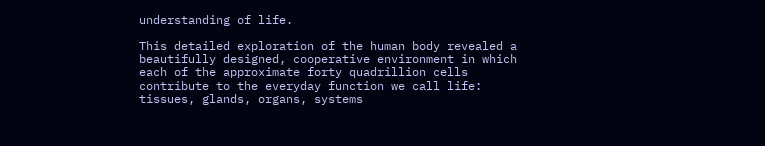understanding of life.

This detailed exploration of the human body revealed a beautifully designed, cooperative environment in which each of the approximate forty quadrillion cells contribute to the everyday function we call life: tissues, glands, organs, systems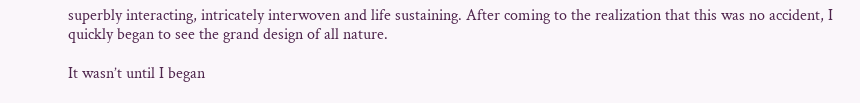superbly interacting, intricately interwoven and life sustaining. After coming to the realization that this was no accident, I quickly began to see the grand design of all nature.

It wasn’t until I began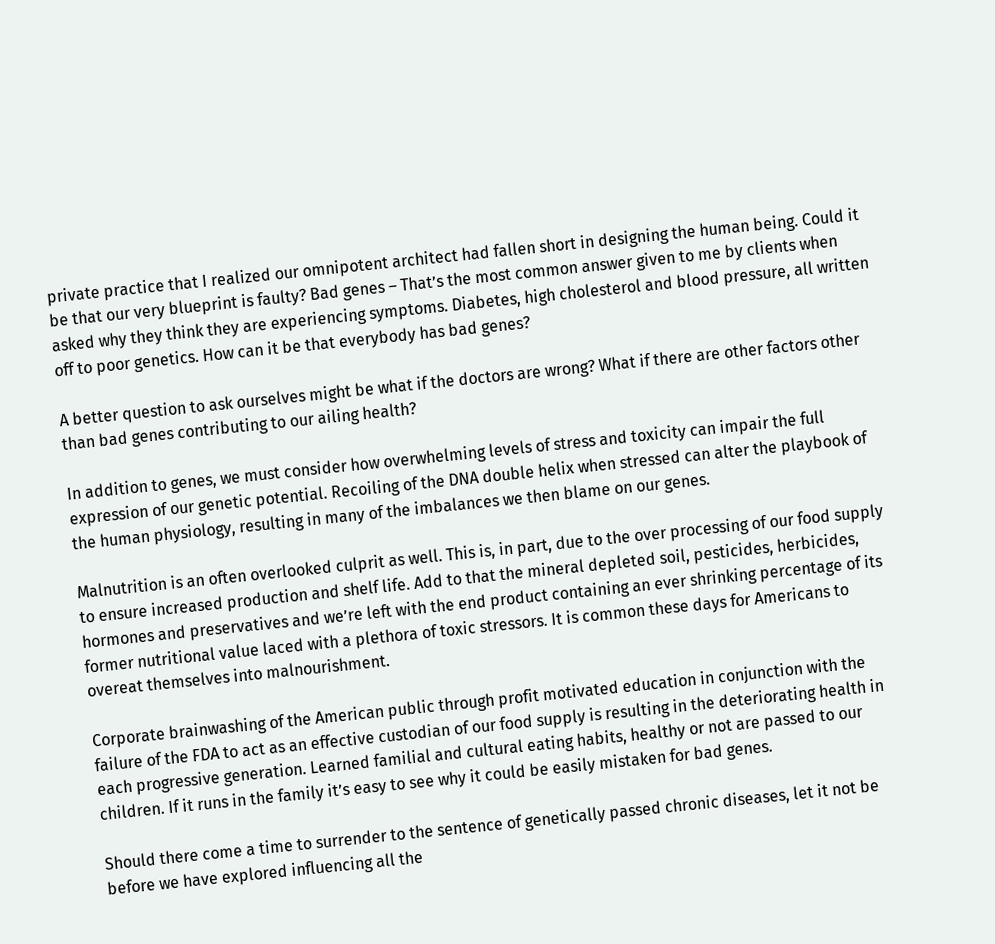private practice that I realized our omnipotent architect had fallen short in designing the human being. Could it be that our very blueprint is faulty? Bad genes – That’s the most common answer given to me by clients when asked why they think they are experiencing symptoms. Diabetes, high cholesterol and blood pressure, all written off to poor genetics. How can it be that everybody has bad genes?

A better question to ask ourselves might be what if the doctors are wrong? What if there are other factors other than bad genes contributing to our ailing health?

In addition to genes, we must consider how overwhelming levels of stress and toxicity can impair the full expression of our genetic potential. Recoiling of the DNA double helix when stressed can alter the playbook of the human physiology, resulting in many of the imbalances we then blame on our genes.

Malnutrition is an often overlooked culprit as well. This is, in part, due to the over processing of our food supply to ensure increased production and shelf life. Add to that the mineral depleted soil, pesticides, herbicides, hormones and preservatives and we’re left with the end product containing an ever shrinking percentage of its former nutritional value laced with a plethora of toxic stressors. It is common these days for Americans to overeat themselves into malnourishment.

Corporate brainwashing of the American public through profit motivated education in conjunction with the failure of the FDA to act as an effective custodian of our food supply is resulting in the deteriorating health in each progressive generation. Learned familial and cultural eating habits, healthy or not are passed to our children. If it runs in the family it’s easy to see why it could be easily mistaken for bad genes.

Should there come a time to surrender to the sentence of genetically passed chronic diseases, let it not be before we have explored influencing all the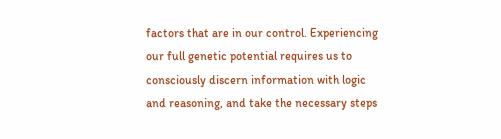factors that are in our control. Experiencing our full genetic potential requires us to consciously discern information with logic and reasoning, and take the necessary steps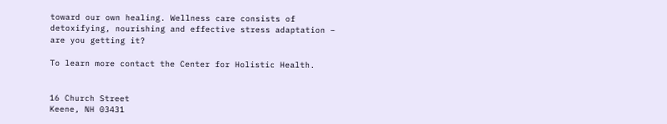toward our own healing. Wellness care consists of detoxifying, nourishing and effective stress adaptation – are you getting it?

To learn more contact the Center for Holistic Health.


16 Church Street
Keene, NH 03431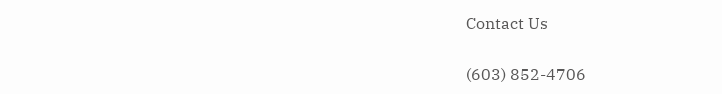Contact Us

(603) 852-4706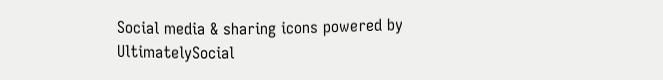Social media & sharing icons powered by UltimatelySocial